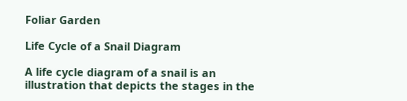Foliar Garden

Life Cycle of a Snail Diagram

A life cycle diagram of a snail is an illustration that depicts the stages in the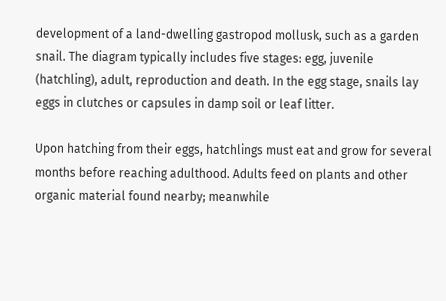development of a land-dwelling gastropod mollusk, such as a garden snail. The diagram typically includes five stages: egg, juvenile (hatchling), adult, reproduction and death. In the egg stage, snails lay eggs in clutches or capsules in damp soil or leaf litter.

Upon hatching from their eggs, hatchlings must eat and grow for several months before reaching adulthood. Adults feed on plants and other organic material found nearby; meanwhile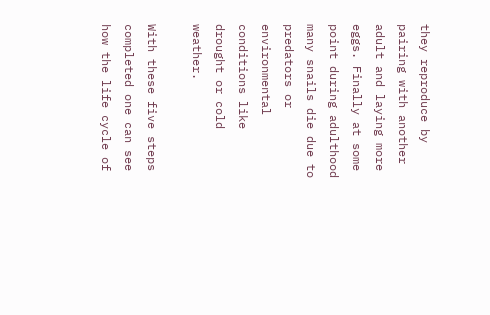they reproduce by pairing with another adult and laying more eggs. Finally at some point during adulthood many snails die due to predators or environmental conditions like drought or cold weather.

With these five steps completed one can see how the life cycle of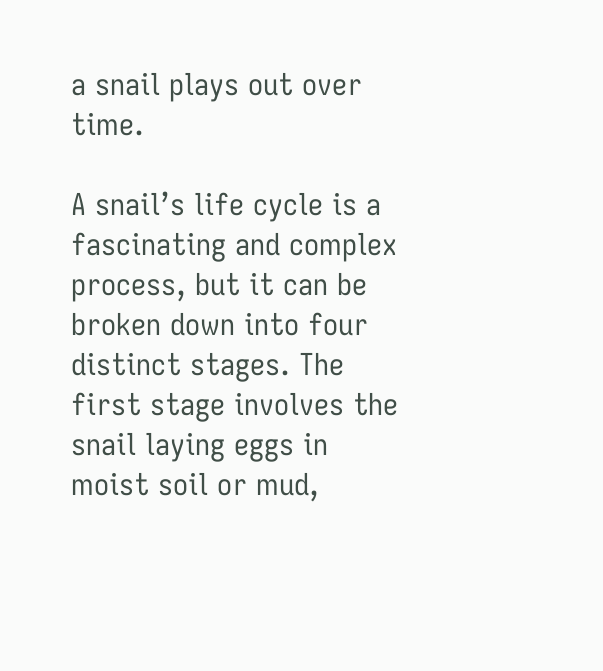a snail plays out over time.

A snail’s life cycle is a fascinating and complex process, but it can be broken down into four distinct stages. The first stage involves the snail laying eggs in moist soil or mud,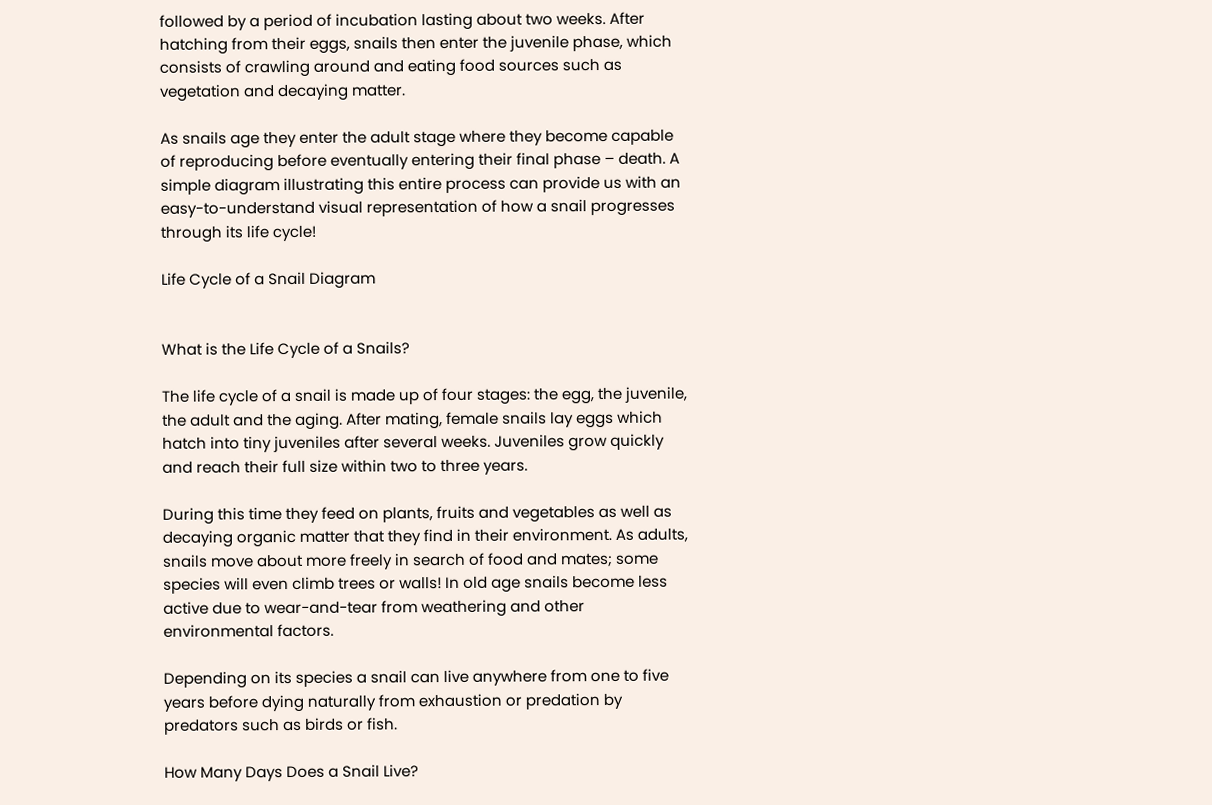followed by a period of incubation lasting about two weeks. After hatching from their eggs, snails then enter the juvenile phase, which consists of crawling around and eating food sources such as vegetation and decaying matter.

As snails age they enter the adult stage where they become capable of reproducing before eventually entering their final phase – death. A simple diagram illustrating this entire process can provide us with an easy-to-understand visual representation of how a snail progresses through its life cycle!

Life Cycle of a Snail Diagram


What is the Life Cycle of a Snails?

The life cycle of a snail is made up of four stages: the egg, the juvenile, the adult and the aging. After mating, female snails lay eggs which hatch into tiny juveniles after several weeks. Juveniles grow quickly and reach their full size within two to three years.

During this time they feed on plants, fruits and vegetables as well as decaying organic matter that they find in their environment. As adults, snails move about more freely in search of food and mates; some species will even climb trees or walls! In old age snails become less active due to wear-and-tear from weathering and other environmental factors.

Depending on its species a snail can live anywhere from one to five years before dying naturally from exhaustion or predation by predators such as birds or fish.

How Many Days Does a Snail Live?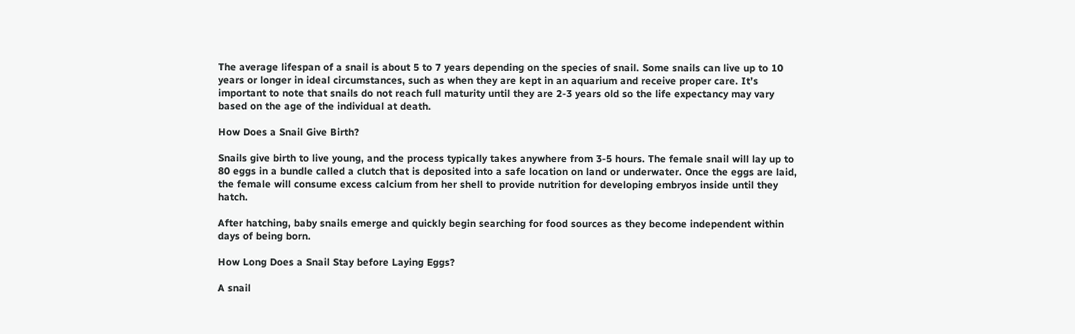The average lifespan of a snail is about 5 to 7 years depending on the species of snail. Some snails can live up to 10 years or longer in ideal circumstances, such as when they are kept in an aquarium and receive proper care. It’s important to note that snails do not reach full maturity until they are 2-3 years old so the life expectancy may vary based on the age of the individual at death.

How Does a Snail Give Birth?

Snails give birth to live young, and the process typically takes anywhere from 3-5 hours. The female snail will lay up to 80 eggs in a bundle called a clutch that is deposited into a safe location on land or underwater. Once the eggs are laid, the female will consume excess calcium from her shell to provide nutrition for developing embryos inside until they hatch.

After hatching, baby snails emerge and quickly begin searching for food sources as they become independent within days of being born.

How Long Does a Snail Stay before Laying Eggs?

A snail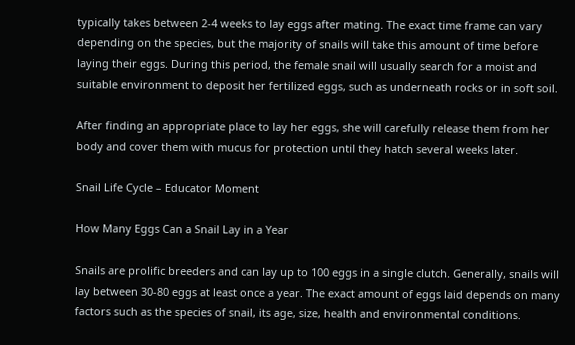typically takes between 2-4 weeks to lay eggs after mating. The exact time frame can vary depending on the species, but the majority of snails will take this amount of time before laying their eggs. During this period, the female snail will usually search for a moist and suitable environment to deposit her fertilized eggs, such as underneath rocks or in soft soil.

After finding an appropriate place to lay her eggs, she will carefully release them from her body and cover them with mucus for protection until they hatch several weeks later.

Snail Life Cycle – Educator Moment

How Many Eggs Can a Snail Lay in a Year

Snails are prolific breeders and can lay up to 100 eggs in a single clutch. Generally, snails will lay between 30-80 eggs at least once a year. The exact amount of eggs laid depends on many factors such as the species of snail, its age, size, health and environmental conditions.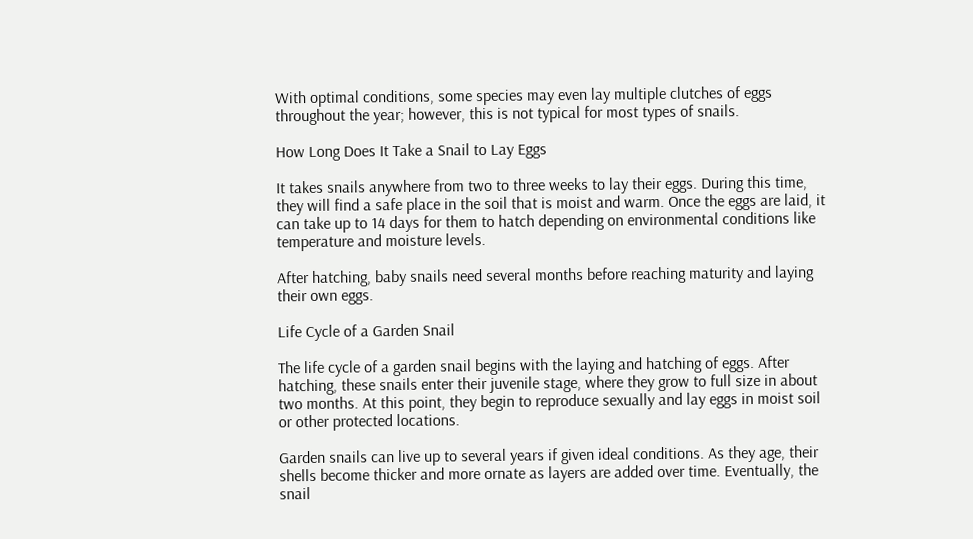With optimal conditions, some species may even lay multiple clutches of eggs throughout the year; however, this is not typical for most types of snails.

How Long Does It Take a Snail to Lay Eggs

It takes snails anywhere from two to three weeks to lay their eggs. During this time, they will find a safe place in the soil that is moist and warm. Once the eggs are laid, it can take up to 14 days for them to hatch depending on environmental conditions like temperature and moisture levels.

After hatching, baby snails need several months before reaching maturity and laying their own eggs.

Life Cycle of a Garden Snail

The life cycle of a garden snail begins with the laying and hatching of eggs. After hatching, these snails enter their juvenile stage, where they grow to full size in about two months. At this point, they begin to reproduce sexually and lay eggs in moist soil or other protected locations.

Garden snails can live up to several years if given ideal conditions. As they age, their shells become thicker and more ornate as layers are added over time. Eventually, the snail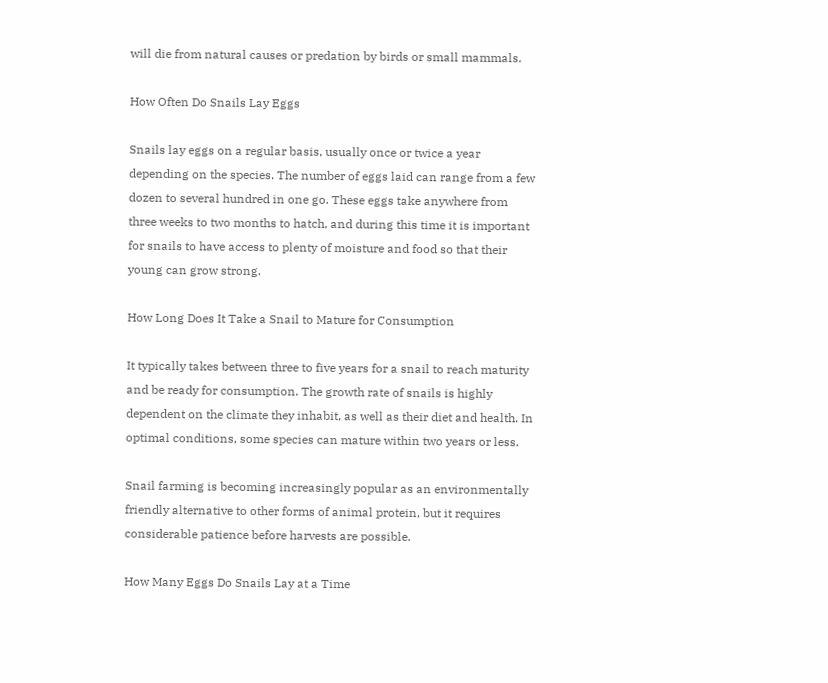will die from natural causes or predation by birds or small mammals.

How Often Do Snails Lay Eggs

Snails lay eggs on a regular basis, usually once or twice a year depending on the species. The number of eggs laid can range from a few dozen to several hundred in one go. These eggs take anywhere from three weeks to two months to hatch, and during this time it is important for snails to have access to plenty of moisture and food so that their young can grow strong.

How Long Does It Take a Snail to Mature for Consumption

It typically takes between three to five years for a snail to reach maturity and be ready for consumption. The growth rate of snails is highly dependent on the climate they inhabit, as well as their diet and health. In optimal conditions, some species can mature within two years or less.

Snail farming is becoming increasingly popular as an environmentally friendly alternative to other forms of animal protein, but it requires considerable patience before harvests are possible.

How Many Eggs Do Snails Lay at a Time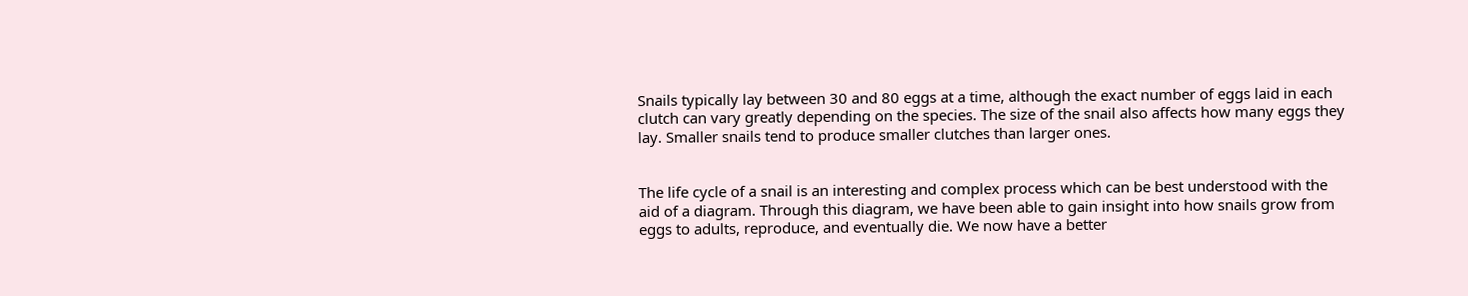Snails typically lay between 30 and 80 eggs at a time, although the exact number of eggs laid in each clutch can vary greatly depending on the species. The size of the snail also affects how many eggs they lay. Smaller snails tend to produce smaller clutches than larger ones.


The life cycle of a snail is an interesting and complex process which can be best understood with the aid of a diagram. Through this diagram, we have been able to gain insight into how snails grow from eggs to adults, reproduce, and eventually die. We now have a better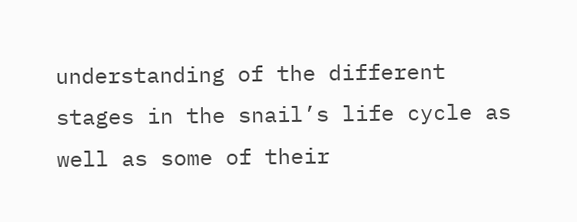understanding of the different stages in the snail’s life cycle as well as some of their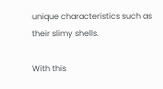unique characteristics such as their slimy shells.

With this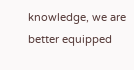knowledge, we are better equipped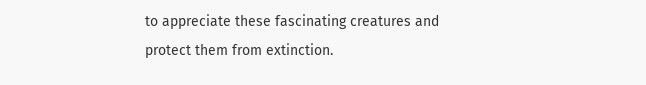to appreciate these fascinating creatures and protect them from extinction.